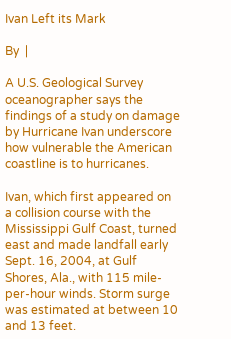Ivan Left its Mark

By  |

A U.S. Geological Survey oceanographer says the findings of a study on damage by Hurricane Ivan underscore how vulnerable the American coastline is to hurricanes.

Ivan, which first appeared on a collision course with the Mississippi Gulf Coast, turned east and made landfall early Sept. 16, 2004, at Gulf Shores, Ala., with 115 mile-per-hour winds. Storm surge was estimated at between 10 and 13 feet.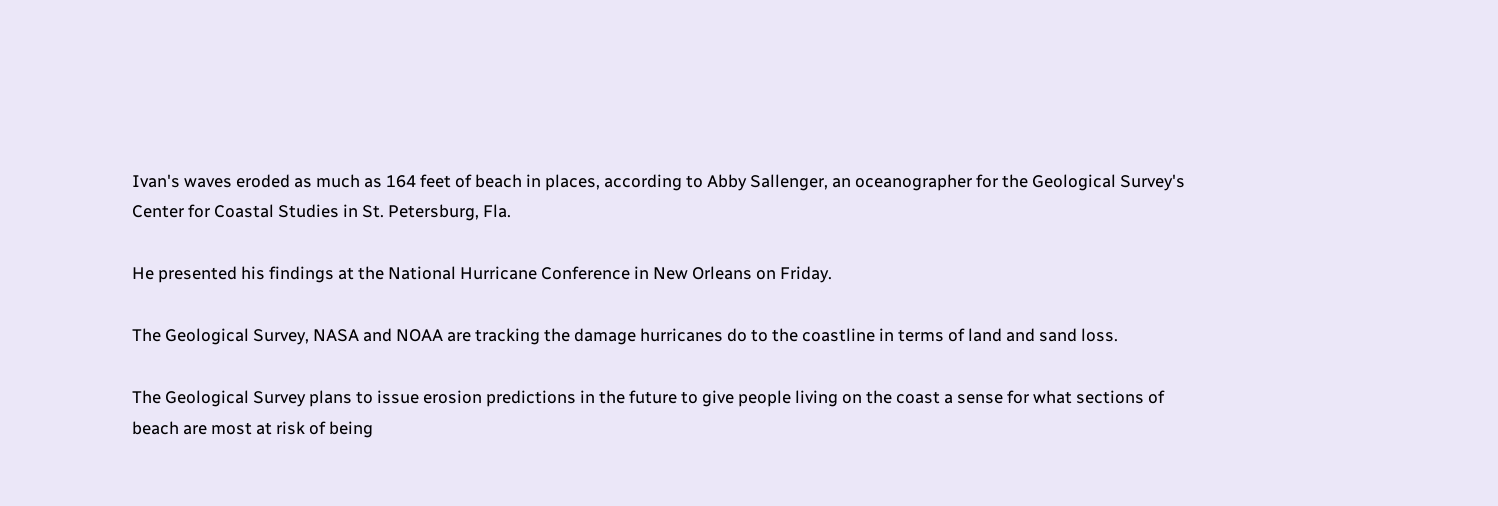Ivan's waves eroded as much as 164 feet of beach in places, according to Abby Sallenger, an oceanographer for the Geological Survey's Center for Coastal Studies in St. Petersburg, Fla.

He presented his findings at the National Hurricane Conference in New Orleans on Friday.

The Geological Survey, NASA and NOAA are tracking the damage hurricanes do to the coastline in terms of land and sand loss.

The Geological Survey plans to issue erosion predictions in the future to give people living on the coast a sense for what sections of beach are most at risk of being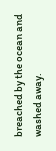breached by the ocean and washed away.